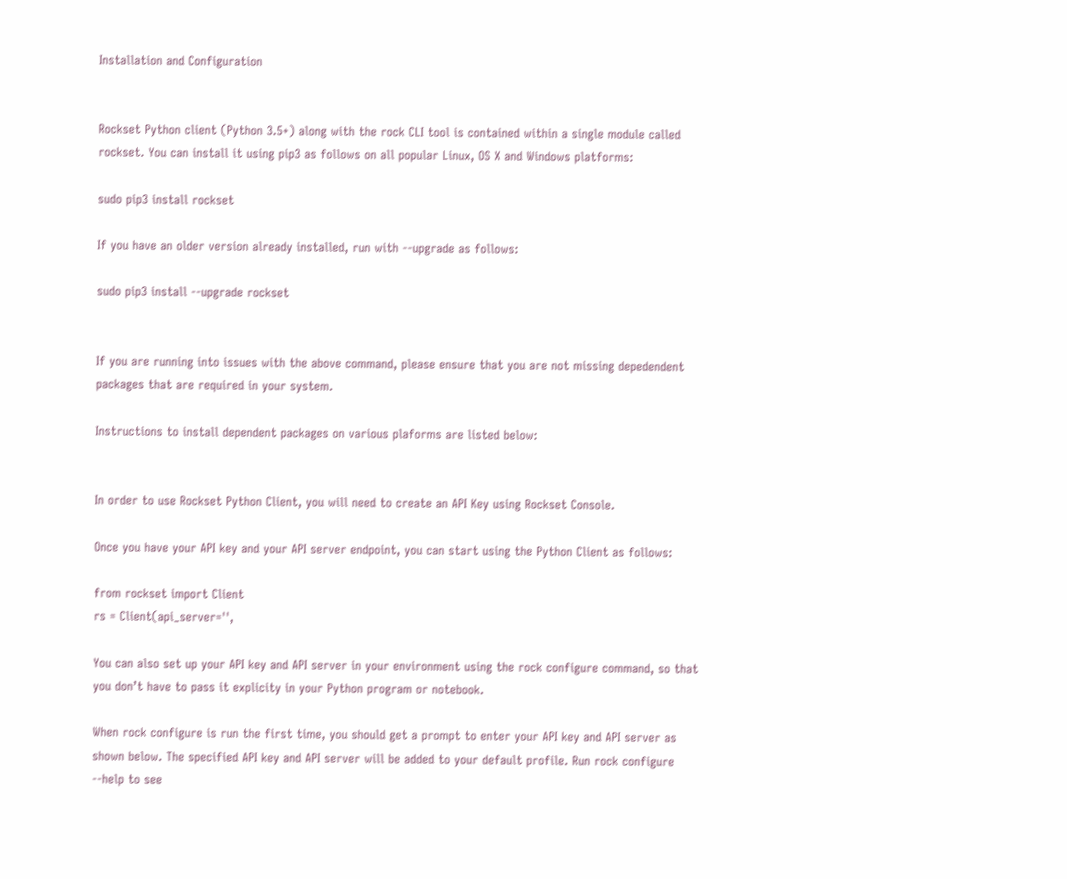Installation and Configuration


Rockset Python client (Python 3.5+) along with the rock CLI tool is contained within a single module called rockset. You can install it using pip3 as follows on all popular Linux, OS X and Windows platforms:

sudo pip3 install rockset

If you have an older version already installed, run with --upgrade as follows:

sudo pip3 install --upgrade rockset


If you are running into issues with the above command, please ensure that you are not missing depedendent packages that are required in your system.

Instructions to install dependent packages on various plaforms are listed below:


In order to use Rockset Python Client, you will need to create an API Key using Rockset Console.

Once you have your API key and your API server endpoint, you can start using the Python Client as follows:

from rockset import Client
rs = Client(api_server='',

You can also set up your API key and API server in your environment using the rock configure command, so that you don’t have to pass it explicity in your Python program or notebook.

When rock configure is run the first time, you should get a prompt to enter your API key and API server as shown below. The specified API key and API server will be added to your default profile. Run rock configure --help to see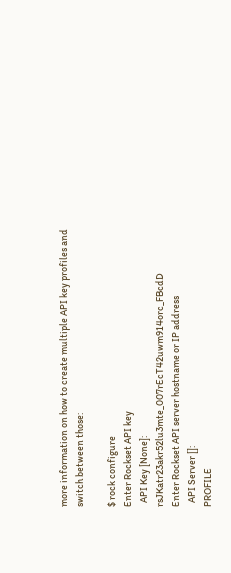more information on how to create multiple API key profiles and switch between those:

$ rock configure
Enter Rockset API key
  API Key [None]: rsJKatr23akr52lu3mte_007rEcT42uwm914orc_FBcdD
Enter Rockset API server hostname or IP address
  API Server []:
PROFILE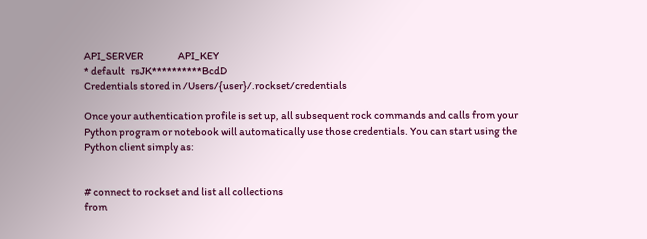API_SERVER                 API_KEY
* default   rsJK**********BcdD
Credentials stored in /Users/{user}/.rockset/credentials

Once your authentication profile is set up, all subsequent rock commands and calls from your Python program or notebook will automatically use those credentials. You can start using the Python client simply as:


# connect to rockset and list all collections
from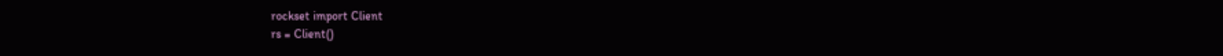rockset import Client
rs = Client()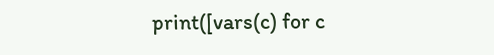print([vars(c) for c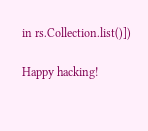in rs.Collection.list()])

Happy hacking!